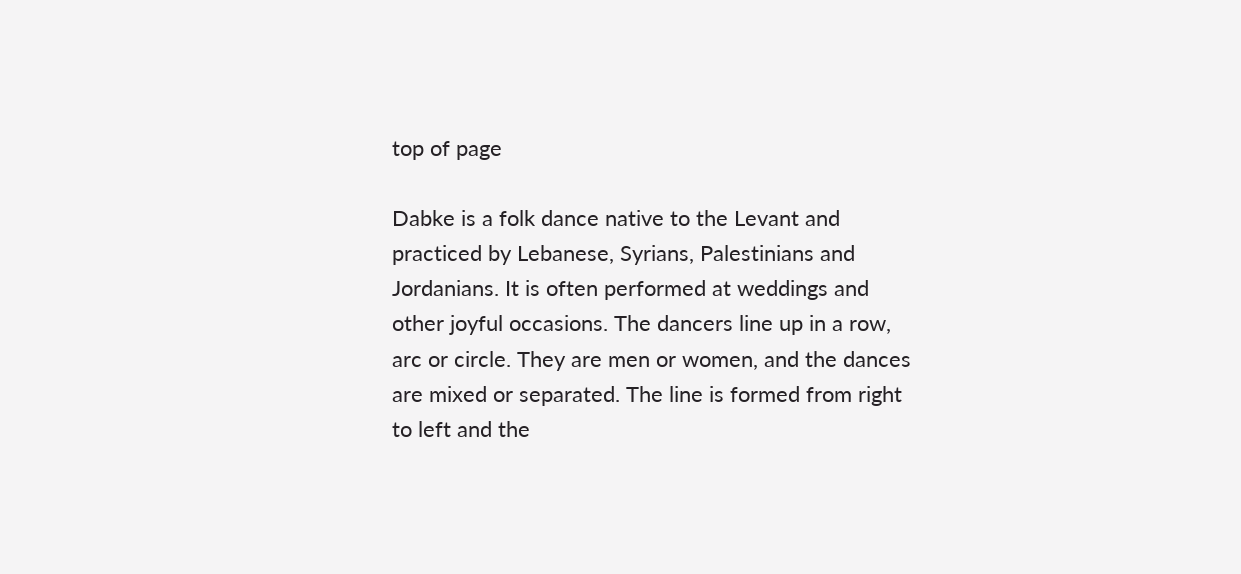top of page

Dabke is a folk dance native to the Levant and practiced by Lebanese, Syrians, Palestinians and Jordanians. It is often performed at weddings and other joyful occasions. The dancers line up in a row, arc or circle. They are men or women, and the dances are mixed or separated. The line is formed from right to left and the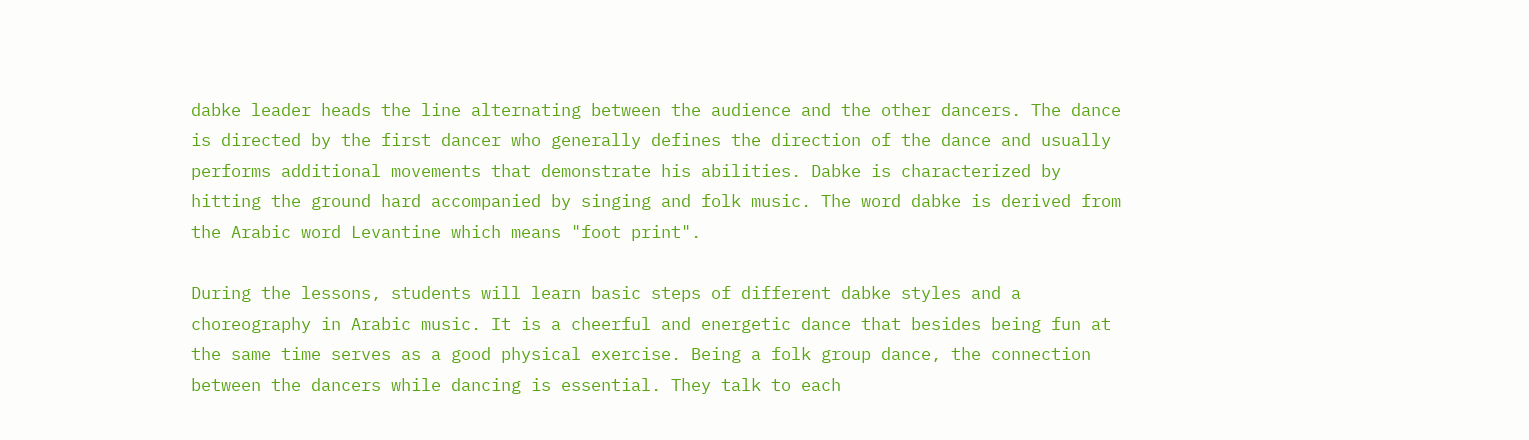dabke leader heads the line alternating between the audience and the other dancers. The dance is directed by the first dancer who generally defines the direction of the dance and usually performs additional movements that demonstrate his abilities. Dabke is characterized by hitting the ground hard accompanied by singing and folk music. The word dabke is derived from the Arabic word Levantine which means "foot print".

During the lessons, students will learn basic steps of different dabke styles and a choreography in Arabic music. It is a cheerful and energetic dance that besides being fun at the same time serves as a good physical exercise. Being a folk group dance, the connection between the dancers while dancing is essential. They talk to each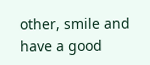other, smile and have a good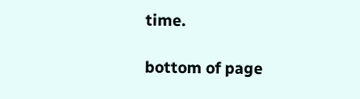time.

bottom of page